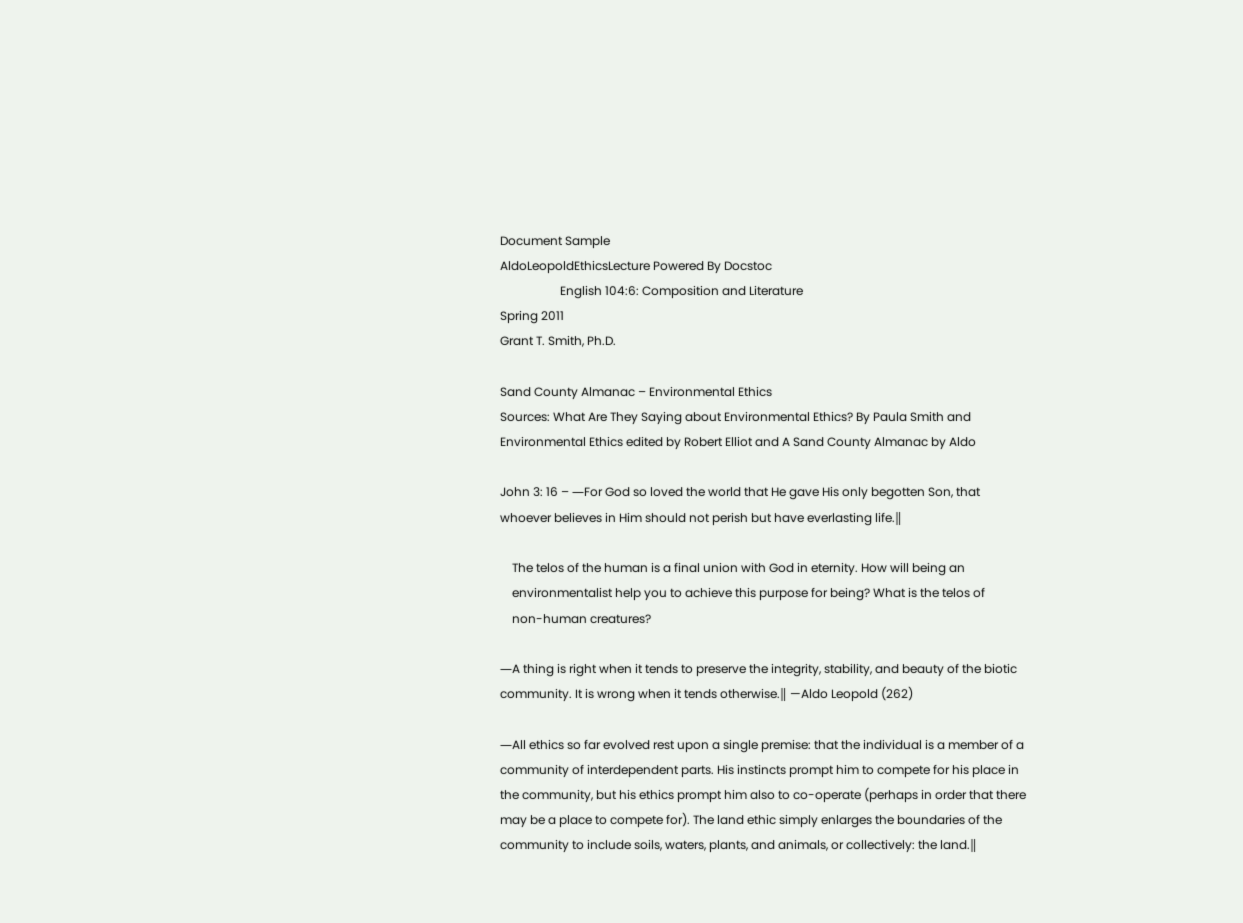Document Sample
AldoLeopoldEthicsLecture Powered By Docstoc
                    English 104:6: Composition and Literature
Spring 2011
Grant T. Smith, Ph.D.

Sand County Almanac – Environmental Ethics
Sources: What Are They Saying about Environmental Ethics? By Paula Smith and
Environmental Ethics edited by Robert Elliot and A Sand County Almanac by Aldo

John 3: 16 – ―For God so loved the world that He gave His only begotten Son, that
whoever believes in Him should not perish but have everlasting life.‖

    The telos of the human is a final union with God in eternity. How will being an
    environmentalist help you to achieve this purpose for being? What is the telos of
    non-human creatures?

―A thing is right when it tends to preserve the integrity, stability, and beauty of the biotic
community. It is wrong when it tends otherwise.‖ —Aldo Leopold (262)

―All ethics so far evolved rest upon a single premise: that the individual is a member of a
community of interdependent parts. His instincts prompt him to compete for his place in
the community, but his ethics prompt him also to co-operate (perhaps in order that there
may be a place to compete for). The land ethic simply enlarges the boundaries of the
community to include soils, waters, plants, and animals, or collectively: the land.‖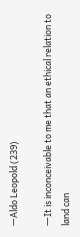—Aldo Leopold (239)

―It is inconceivable to me that an ethical relation to land can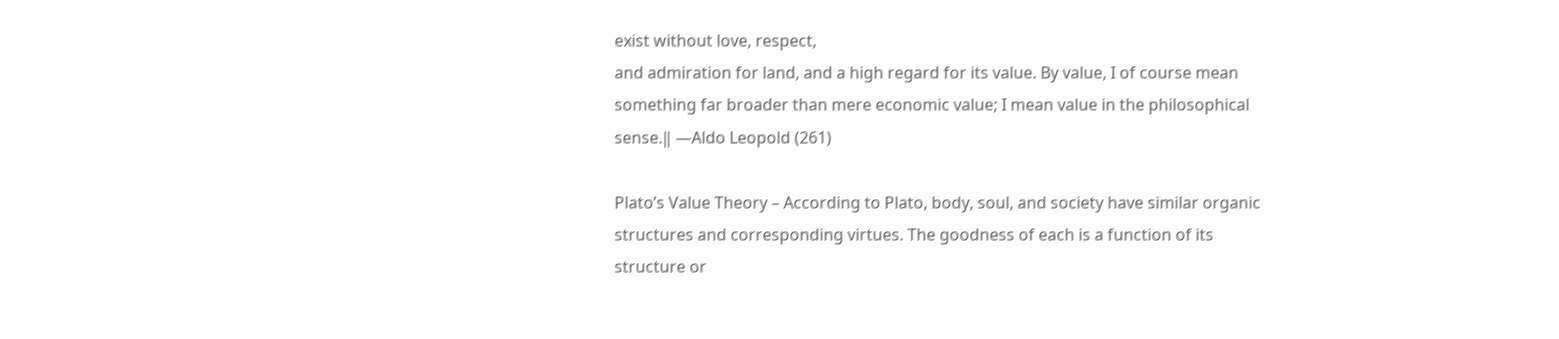exist without love, respect,
and admiration for land, and a high regard for its value. By value, I of course mean
something far broader than mere economic value; I mean value in the philosophical
sense.‖ —Aldo Leopold (261)

Plato’s Value Theory – According to Plato, body, soul, and society have similar organic
structures and corresponding virtues. The goodness of each is a function of its
structure or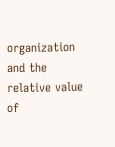organization and the relative value of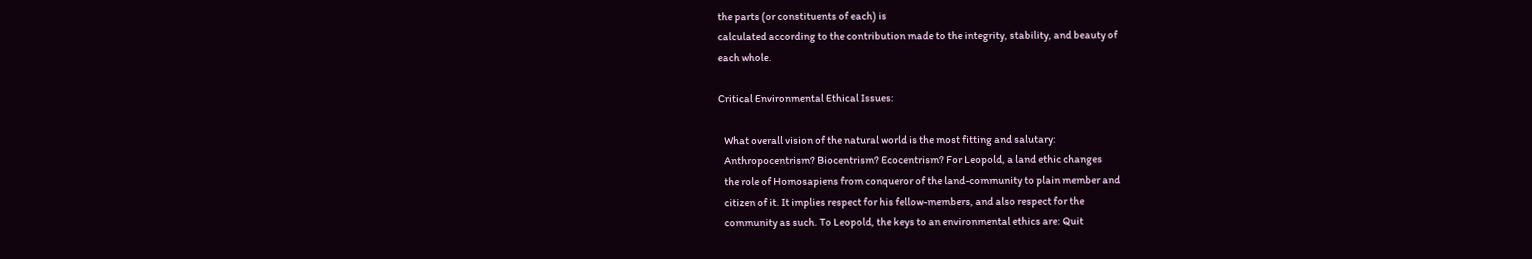the parts (or constituents of each) is
calculated according to the contribution made to the integrity, stability, and beauty of
each whole.

Critical Environmental Ethical Issues:

   What overall vision of the natural world is the most fitting and salutary:
   Anthropocentrism? Biocentrism? Ecocentrism? For Leopold, a land ethic changes
   the role of Homosapiens from conqueror of the land-community to plain member and
   citizen of it. It implies respect for his fellow-members, and also respect for the
   community as such. To Leopold, the keys to an environmental ethics are: Quit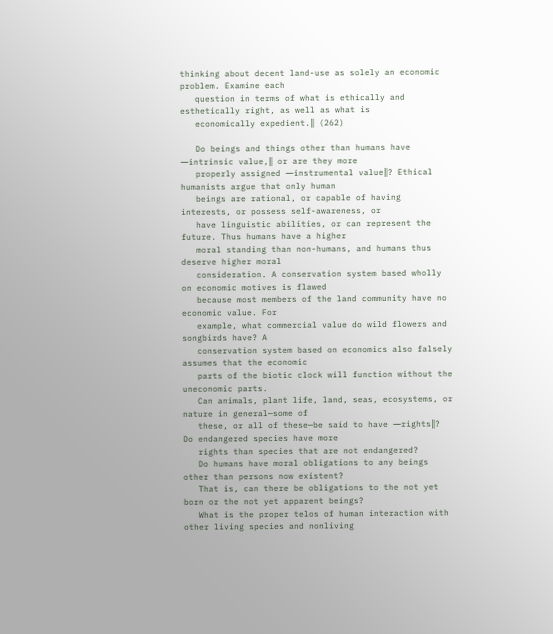thinking about decent land-use as solely an economic problem. Examine each
   question in terms of what is ethically and esthetically right, as well as what is
   economically expedient.‖ (262)

   Do beings and things other than humans have ―intrinsic value,‖ or are they more
   properly assigned ―instrumental value‖? Ethical humanists argue that only human
   beings are rational, or capable of having interests, or possess self-awareness, or
   have linguistic abilities, or can represent the future. Thus humans have a higher
   moral standing than non-humans, and humans thus deserve higher moral
   consideration. A conservation system based wholly on economic motives is flawed
   because most members of the land community have no economic value. For
   example, what commercial value do wild flowers and songbirds have? A
   conservation system based on economics also falsely assumes that the economic
   parts of the biotic clock will function without the uneconomic parts.
   Can animals, plant life, land, seas, ecosystems, or nature in general—some of
   these, or all of these—be said to have ―rights‖? Do endangered species have more
   rights than species that are not endangered?
   Do humans have moral obligations to any beings other than persons now existent?
   That is, can there be obligations to the not yet born or the not yet apparent beings?
   What is the proper telos of human interaction with other living species and nonliving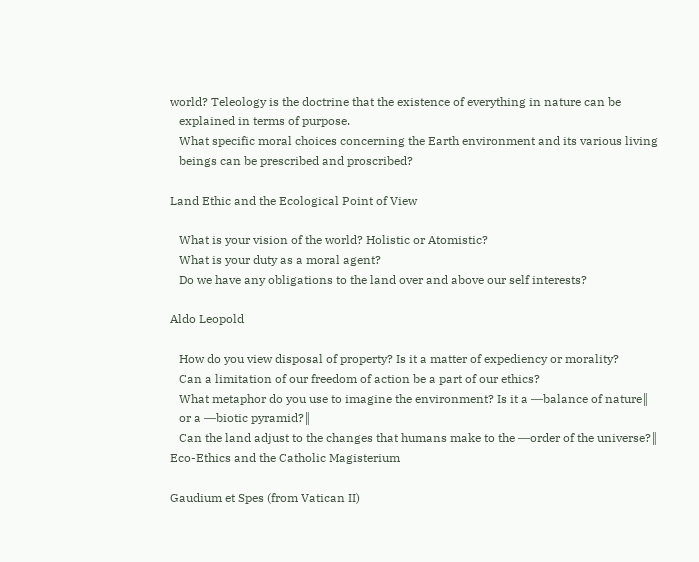world? Teleology is the doctrine that the existence of everything in nature can be
   explained in terms of purpose.
   What specific moral choices concerning the Earth environment and its various living
   beings can be prescribed and proscribed?

Land Ethic and the Ecological Point of View

   What is your vision of the world? Holistic or Atomistic?
   What is your duty as a moral agent?
   Do we have any obligations to the land over and above our self interests?

Aldo Leopold

   How do you view disposal of property? Is it a matter of expediency or morality?
   Can a limitation of our freedom of action be a part of our ethics?
   What metaphor do you use to imagine the environment? Is it a ―balance of nature‖
   or a ―biotic pyramid?‖
   Can the land adjust to the changes that humans make to the ―order of the universe?‖
Eco-Ethics and the Catholic Magisterium

Gaudium et Spes (from Vatican II)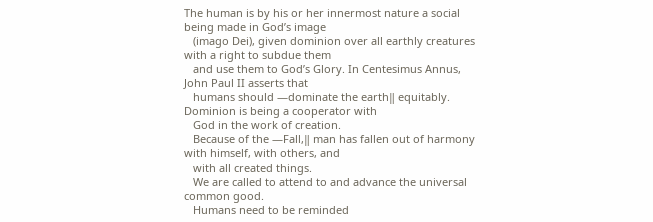The human is by his or her innermost nature a social being made in God’s image
   (imago Dei), given dominion over all earthly creatures with a right to subdue them
   and use them to God’s Glory. In Centesimus Annus, John Paul II asserts that
   humans should ―dominate the earth‖ equitably. Dominion is being a cooperator with
   God in the work of creation.
   Because of the ―Fall,‖ man has fallen out of harmony with himself, with others, and
   with all created things.
   We are called to attend to and advance the universal common good.
   Humans need to be reminded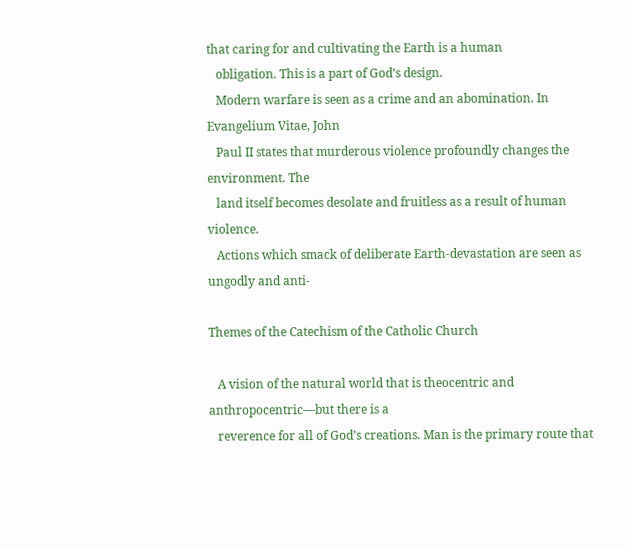that caring for and cultivating the Earth is a human
   obligation. This is a part of God’s design.
   Modern warfare is seen as a crime and an abomination. In Evangelium Vitae, John
   Paul II states that murderous violence profoundly changes the environment. The
   land itself becomes desolate and fruitless as a result of human violence.
   Actions which smack of deliberate Earth-devastation are seen as ungodly and anti-

Themes of the Catechism of the Catholic Church

   A vision of the natural world that is theocentric and anthropocentric—but there is a
   reverence for all of God’s creations. Man is the primary route that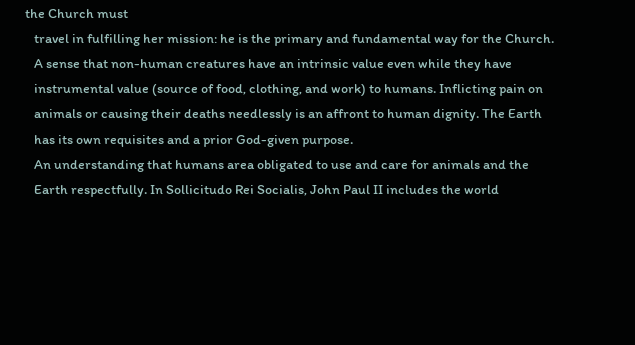the Church must
   travel in fulfilling her mission: he is the primary and fundamental way for the Church.
   A sense that non-human creatures have an intrinsic value even while they have
   instrumental value (source of food, clothing, and work) to humans. Inflicting pain on
   animals or causing their deaths needlessly is an affront to human dignity. The Earth
   has its own requisites and a prior God-given purpose.
   An understanding that humans area obligated to use and care for animals and the
   Earth respectfully. In Sollicitudo Rei Socialis, John Paul II includes the world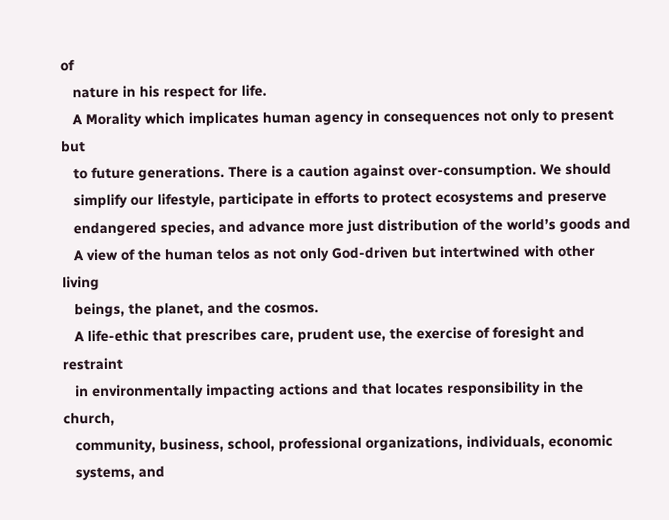of
   nature in his respect for life.
   A Morality which implicates human agency in consequences not only to present but
   to future generations. There is a caution against over-consumption. We should
   simplify our lifestyle, participate in efforts to protect ecosystems and preserve
   endangered species, and advance more just distribution of the world’s goods and
   A view of the human telos as not only God-driven but intertwined with other living
   beings, the planet, and the cosmos.
   A life-ethic that prescribes care, prudent use, the exercise of foresight and restraint
   in environmentally impacting actions and that locates responsibility in the church,
   community, business, school, professional organizations, individuals, economic
   systems, and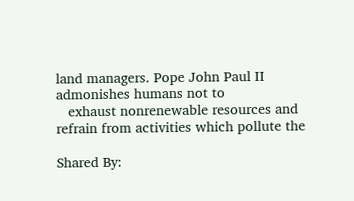land managers. Pope John Paul II admonishes humans not to
   exhaust nonrenewable resources and refrain from activities which pollute the

Shared By: